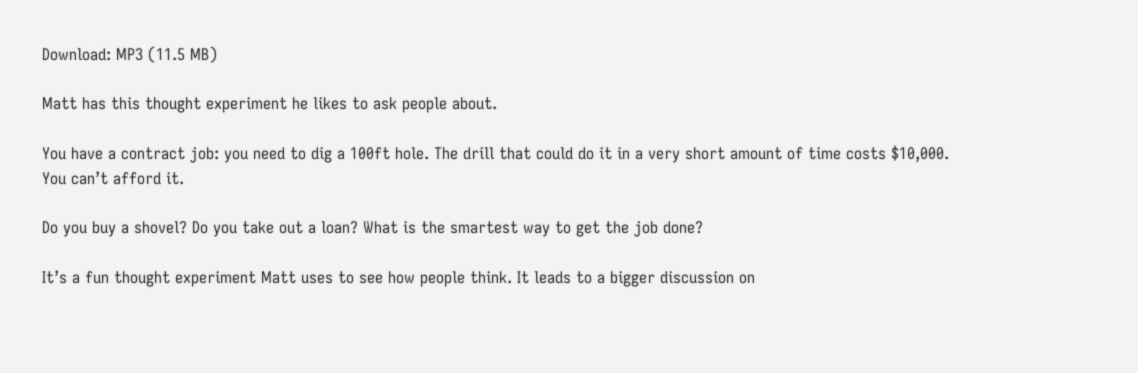Download: MP3 (11.5 MB)

Matt has this thought experiment he likes to ask people about.

You have a contract job: you need to dig a 100ft hole. The drill that could do it in a very short amount of time costs $10,000. You can’t afford it.

Do you buy a shovel? Do you take out a loan? What is the smartest way to get the job done?

It’s a fun thought experiment Matt uses to see how people think. It leads to a bigger discussion on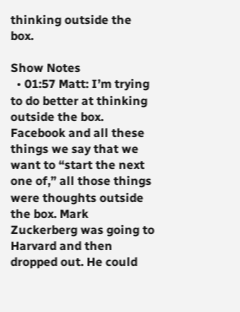thinking outside the box.

Show Notes
  • 01:57 Matt: I’m trying to do better at thinking outside the box. Facebook and all these things we say that we want to “start the next one of,” all those things were thoughts outside the box. Mark Zuckerberg was going to Harvard and then dropped out. He could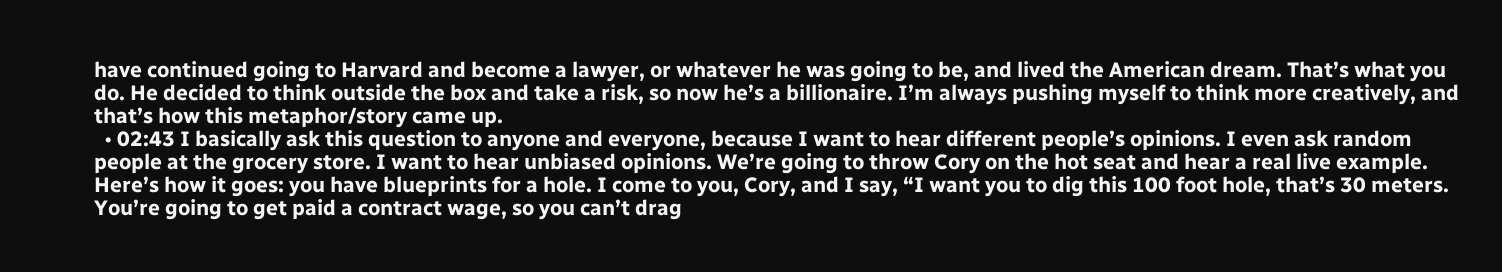have continued going to Harvard and become a lawyer, or whatever he was going to be, and lived the American dream. That’s what you do. He decided to think outside the box and take a risk, so now he’s a billionaire. I’m always pushing myself to think more creatively, and that’s how this metaphor/story came up.
  • 02:43 I basically ask this question to anyone and everyone, because I want to hear different people’s opinions. I even ask random people at the grocery store. I want to hear unbiased opinions. We’re going to throw Cory on the hot seat and hear a real live example. Here’s how it goes: you have blueprints for a hole. I come to you, Cory, and I say, “I want you to dig this 100 foot hole, that’s 30 meters. You’re going to get paid a contract wage, so you can’t drag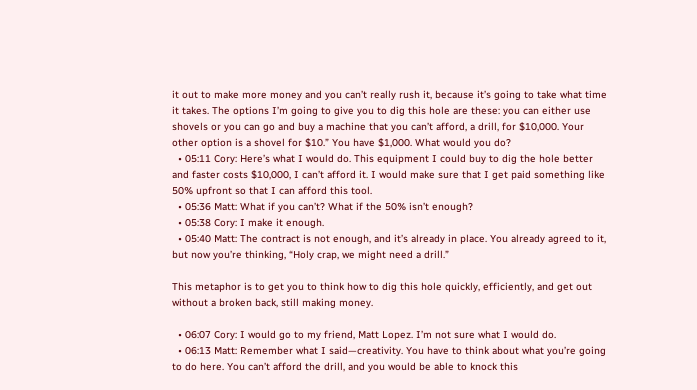it out to make more money and you can’t really rush it, because it’s going to take what time it takes. The options I’m going to give you to dig this hole are these: you can either use shovels or you can go and buy a machine that you can’t afford, a drill, for $10,000. Your other option is a shovel for $10.” You have $1,000. What would you do?
  • 05:11 Cory: Here’s what I would do. This equipment I could buy to dig the hole better and faster costs $10,000, I can’t afford it. I would make sure that I get paid something like 50% upfront so that I can afford this tool.
  • 05:36 Matt: What if you can’t? What if the 50% isn’t enough?
  • 05:38 Cory: I make it enough.
  • 05:40 Matt: The contract is not enough, and it’s already in place. You already agreed to it, but now you’re thinking, “Holy crap, we might need a drill.”

This metaphor is to get you to think how to dig this hole quickly, efficiently, and get out without a broken back, still making money.

  • 06:07 Cory: I would go to my friend, Matt Lopez. I’m not sure what I would do.
  • 06:13 Matt: Remember what I said—creativity. You have to think about what you’re going to do here. You can’t afford the drill, and you would be able to knock this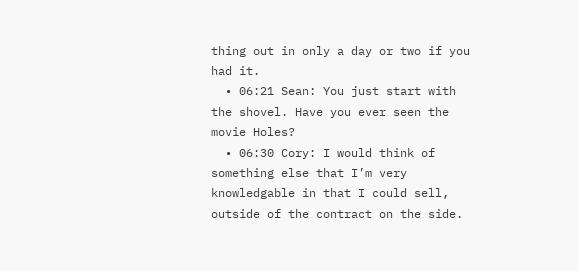thing out in only a day or two if you had it.
  • 06:21 Sean: You just start with the shovel. Have you ever seen the movie Holes?
  • 06:30 Cory: I would think of something else that I’m very knowledgable in that I could sell, outside of the contract on the side.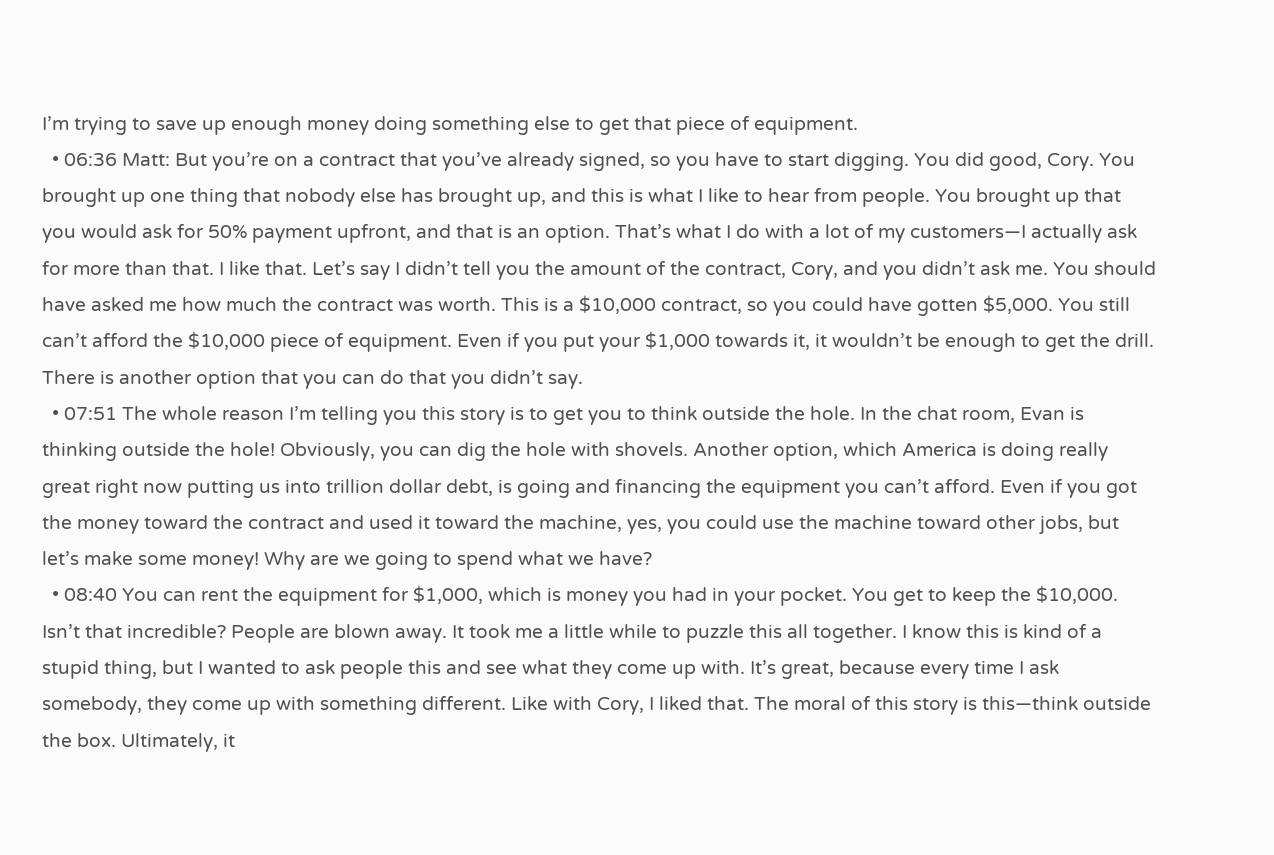I’m trying to save up enough money doing something else to get that piece of equipment.
  • 06:36 Matt: But you’re on a contract that you’ve already signed, so you have to start digging. You did good, Cory. You brought up one thing that nobody else has brought up, and this is what I like to hear from people. You brought up that you would ask for 50% payment upfront, and that is an option. That’s what I do with a lot of my customers—I actually ask for more than that. I like that. Let’s say I didn’t tell you the amount of the contract, Cory, and you didn’t ask me. You should have asked me how much the contract was worth. This is a $10,000 contract, so you could have gotten $5,000. You still can’t afford the $10,000 piece of equipment. Even if you put your $1,000 towards it, it wouldn’t be enough to get the drill. There is another option that you can do that you didn’t say.
  • 07:51 The whole reason I’m telling you this story is to get you to think outside the hole. In the chat room, Evan is thinking outside the hole! Obviously, you can dig the hole with shovels. Another option, which America is doing really great right now putting us into trillion dollar debt, is going and financing the equipment you can’t afford. Even if you got the money toward the contract and used it toward the machine, yes, you could use the machine toward other jobs, but let’s make some money! Why are we going to spend what we have?
  • 08:40 You can rent the equipment for $1,000, which is money you had in your pocket. You get to keep the $10,000. Isn’t that incredible? People are blown away. It took me a little while to puzzle this all together. I know this is kind of a stupid thing, but I wanted to ask people this and see what they come up with. It’s great, because every time I ask somebody, they come up with something different. Like with Cory, I liked that. The moral of this story is this—think outside the box. Ultimately, it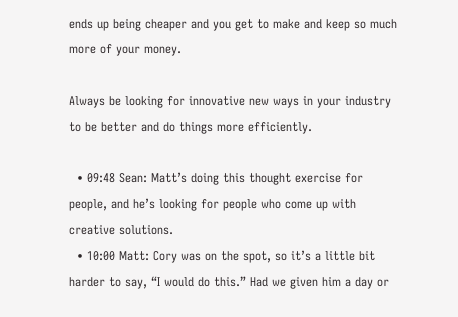ends up being cheaper and you get to make and keep so much more of your money.

Always be looking for innovative new ways in your industry to be better and do things more efficiently.

  • 09:48 Sean: Matt’s doing this thought exercise for people, and he’s looking for people who come up with creative solutions.
  • 10:00 Matt: Cory was on the spot, so it’s a little bit harder to say, “I would do this.” Had we given him a day or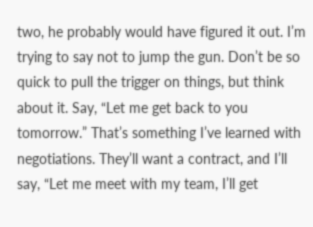two, he probably would have figured it out. I’m trying to say not to jump the gun. Don’t be so quick to pull the trigger on things, but think about it. Say, “Let me get back to you tomorrow.” That’s something I’ve learned with negotiations. They’ll want a contract, and I’ll say, “Let me meet with my team, I’ll get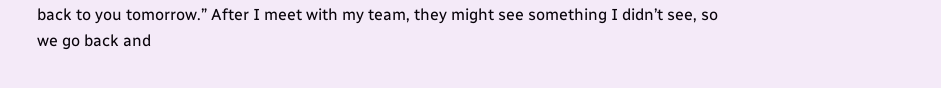back to you tomorrow.” After I meet with my team, they might see something I didn’t see, so we go back and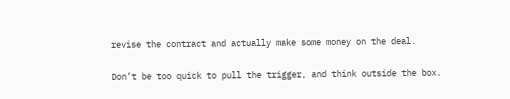revise the contract and actually make some money on the deal.

Don’t be too quick to pull the trigger, and think outside the box.